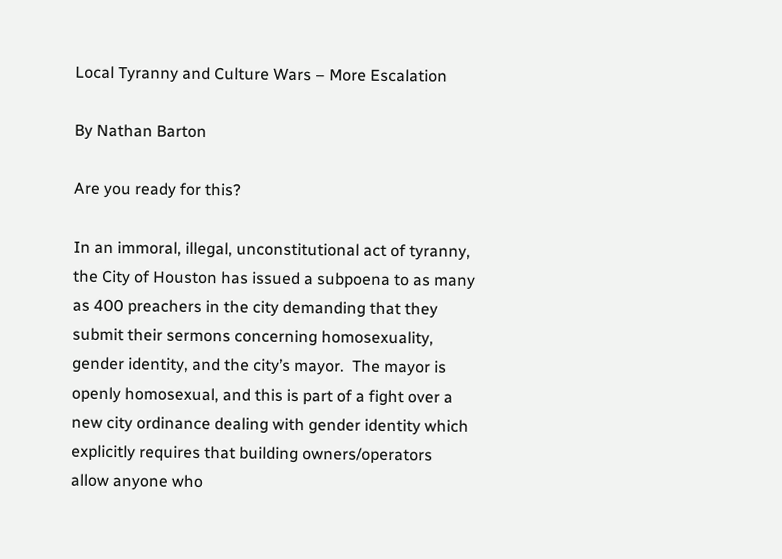Local Tyranny and Culture Wars – More Escalation

By Nathan Barton

Are you ready for this?

In an immoral, illegal, unconstitutional act of tyranny, the City of Houston has issued a subpoena to as many as 400 preachers in the city demanding that they submit their sermons concerning homosexuality, gender identity, and the city’s mayor.  The mayor is openly homosexual, and this is part of a fight over a new city ordinance dealing with gender identity which explicitly requires that building owners/operators allow anyone who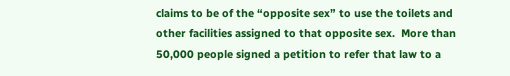claims to be of the “opposite sex” to use the toilets and other facilities assigned to that opposite sex.  More than 50,000 people signed a petition to refer that law to a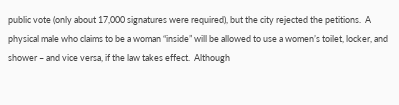public vote (only about 17,000 signatures were required), but the city rejected the petitions.  A physical male who claims to be a woman “inside” will be allowed to use a women’s toilet, locker, and shower – and vice versa, if the law takes effect.  Although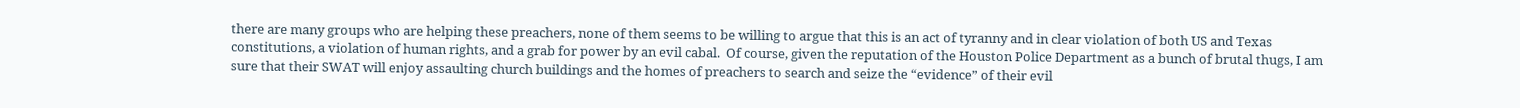there are many groups who are helping these preachers, none of them seems to be willing to argue that this is an act of tyranny and in clear violation of both US and Texas constitutions, a violation of human rights, and a grab for power by an evil cabal.  Of course, given the reputation of the Houston Police Department as a bunch of brutal thugs, I am sure that their SWAT will enjoy assaulting church buildings and the homes of preachers to search and seize the “evidence” of their evil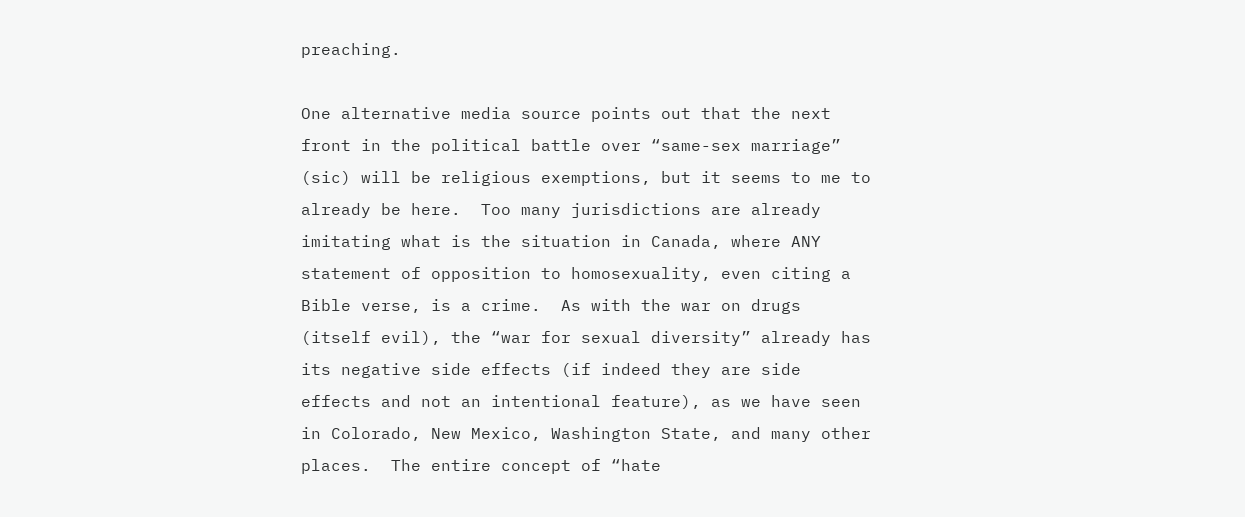preaching.

One alternative media source points out that the next front in the political battle over “same-sex marriage”  (sic) will be religious exemptions, but it seems to me to already be here.  Too many jurisdictions are already imitating what is the situation in Canada, where ANY statement of opposition to homosexuality, even citing a Bible verse, is a crime.  As with the war on drugs (itself evil), the “war for sexual diversity” already has its negative side effects (if indeed they are side effects and not an intentional feature), as we have seen in Colorado, New Mexico, Washington State, and many other places.  The entire concept of “hate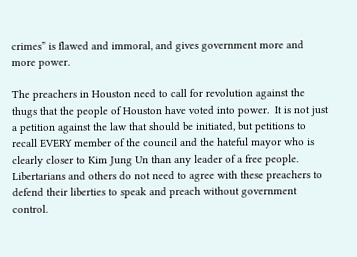crimes” is flawed and immoral, and gives government more and more power.

The preachers in Houston need to call for revolution against the thugs that the people of Houston have voted into power.  It is not just a petition against the law that should be initiated, but petitions to recall EVERY member of the council and the hateful mayor who is clearly closer to Kim Jung Un than any leader of a free people.   Libertarians and others do not need to agree with these preachers to defend their liberties to speak and preach without government control.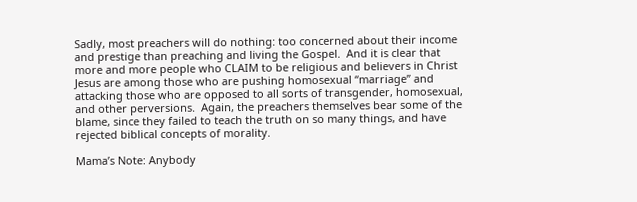Sadly, most preachers will do nothing: too concerned about their income and prestige than preaching and living the Gospel.  And it is clear that more and more people who CLAIM to be religious and believers in Christ Jesus are among those who are pushing homosexual “marriage” and attacking those who are opposed to all sorts of transgender, homosexual, and other perversions.  Again, the preachers themselves bear some of the blame, since they failed to teach the truth on so many things, and have rejected biblical concepts of morality.

Mama’s Note: Anybody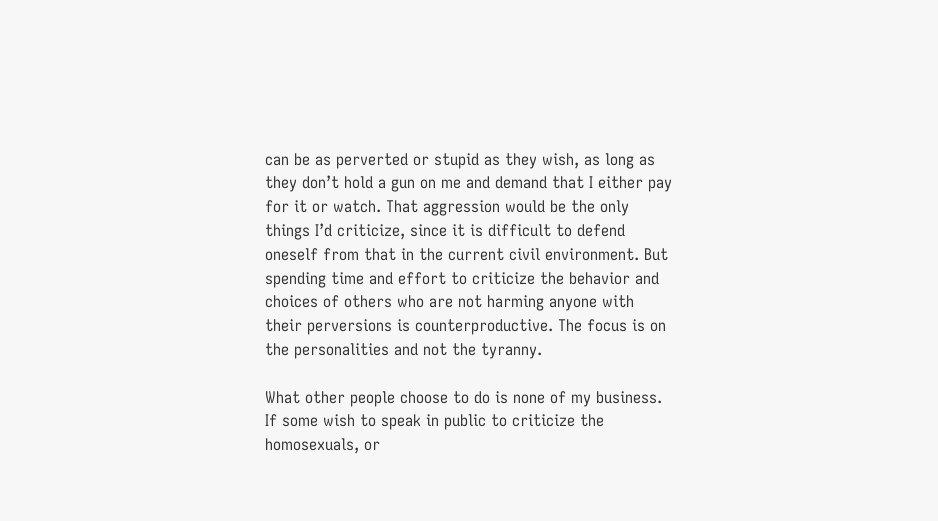can be as perverted or stupid as they wish, as long as they don’t hold a gun on me and demand that I either pay for it or watch. That aggression would be the only things I’d criticize, since it is difficult to defend oneself from that in the current civil environment. But spending time and effort to criticize the behavior and choices of others who are not harming anyone with their perversions is counterproductive. The focus is on the personalities and not the tyranny.

What other people choose to do is none of my business. If some wish to speak in public to criticize the homosexuals, or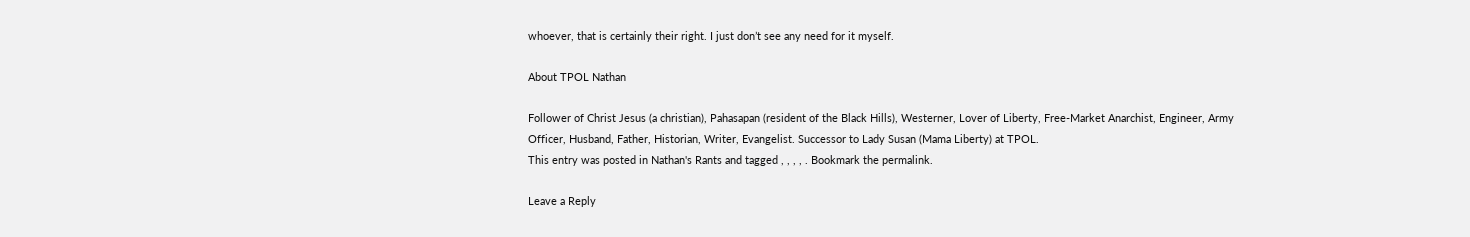whoever, that is certainly their right. I just don’t see any need for it myself.

About TPOL Nathan

Follower of Christ Jesus (a christian), Pahasapan (resident of the Black Hills), Westerner, Lover of Liberty, Free-Market Anarchist, Engineer, Army Officer, Husband, Father, Historian, Writer, Evangelist. Successor to Lady Susan (Mama Liberty) at TPOL.
This entry was posted in Nathan's Rants and tagged , , , , . Bookmark the permalink.

Leave a Reply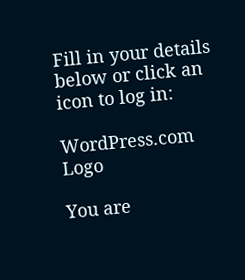Fill in your details below or click an icon to log in:

WordPress.com Logo

You are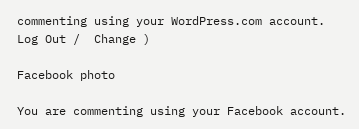commenting using your WordPress.com account. Log Out /  Change )

Facebook photo

You are commenting using your Facebook account.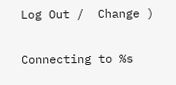Log Out /  Change )

Connecting to %s